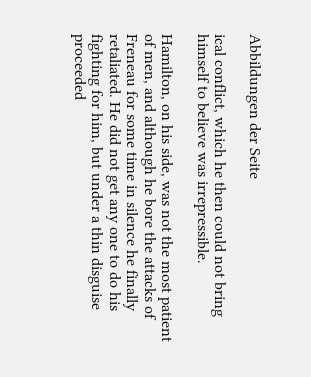Abbildungen der Seite

ical conflict, which he then could not bring himself to believe was irrepressible.

Hamilton, on his side, was not the most patient of men, and although he bore the attacks of Freneau for some time in silence he finally retaliated. He did not get any one to do his fighting for him, but under a thin disguise proceeded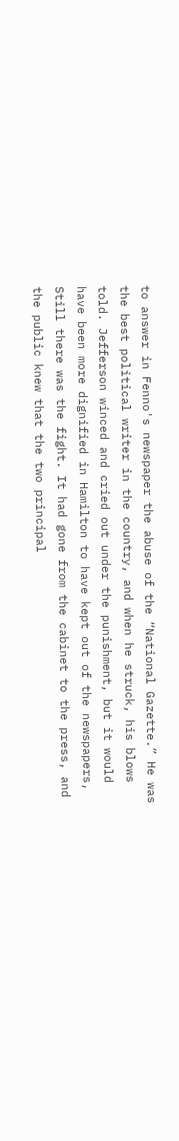to answer in Fenno's newspaper the abuse of the “National Gazette.” He was the best political writer in the country, and when he struck, his blows told. Jefferson winced and cried out under the punishment, but it would have been more dignified in Hamilton to have kept out of the newspapers, Still there was the fight. It had gone from the cabinet to the press, and the public knew that the two principal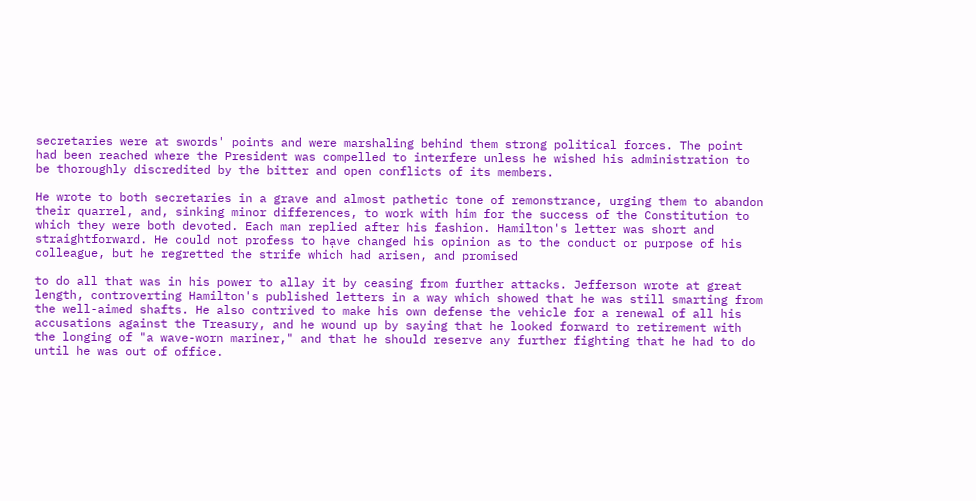secretaries were at swords' points and were marshaling behind them strong political forces. The point had been reached where the President was compelled to interfere unless he wished his administration to be thoroughly discredited by the bitter and open conflicts of its members.

He wrote to both secretaries in a grave and almost pathetic tone of remonstrance, urging them to abandon their quarrel, and, sinking minor differences, to work with him for the success of the Constitution to which they were both devoted. Each man replied after his fashion. Hamilton's letter was short and straightforward. He could not profess to hạve changed his opinion as to the conduct or purpose of his colleague, but he regretted the strife which had arisen, and promised

to do all that was in his power to allay it by ceasing from further attacks. Jefferson wrote at great length, controverting Hamilton's published letters in a way which showed that he was still smarting from the well-aimed shafts. He also contrived to make his own defense the vehicle for a renewal of all his accusations against the Treasury, and he wound up by saying that he looked forward to retirement with the longing of "a wave-worn mariner," and that he should reserve any further fighting that he had to do until he was out of office.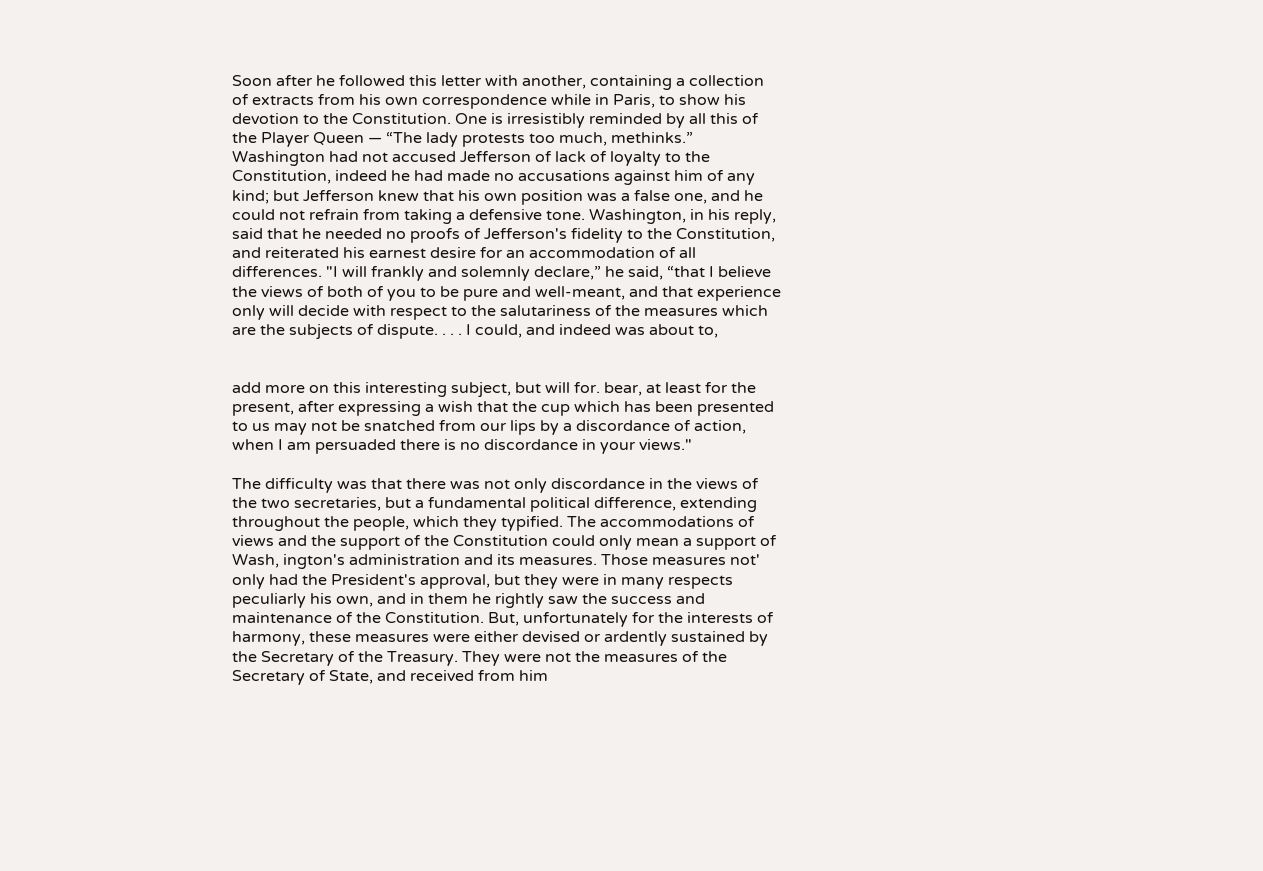Soon after he followed this letter with another, containing a collection of extracts from his own correspondence while in Paris, to show his devotion to the Constitution. One is irresistibly reminded by all this of the Player Queen — “The lady protests too much, methinks.” Washington had not accused Jefferson of lack of loyalty to the Constitution, indeed he had made no accusations against him of any kind; but Jefferson knew that his own position was a false one, and he could not refrain from taking a defensive tone. Washington, in his reply, said that he needed no proofs of Jefferson's fidelity to the Constitution, and reiterated his earnest desire for an accommodation of all differences. "I will frankly and solemnly declare,” he said, “that I believe the views of both of you to be pure and well-meant, and that experience only will decide with respect to the salutariness of the measures which are the subjects of dispute. . . . I could, and indeed was about to,


add more on this interesting subject, but will for. bear, at least for the present, after expressing a wish that the cup which has been presented to us may not be snatched from our lips by a discordance of action, when I am persuaded there is no discordance in your views."

The difficulty was that there was not only discordance in the views of the two secretaries, but a fundamental political difference, extending throughout the people, which they typified. The accommodations of views and the support of the Constitution could only mean a support of Wash, ington's administration and its measures. Those measures not' only had the President's approval, but they were in many respects peculiarly his own, and in them he rightly saw the success and maintenance of the Constitution. But, unfortunately for the interests of harmony, these measures were either devised or ardently sustained by the Secretary of the Treasury. They were not the measures of the Secretary of State, and received from him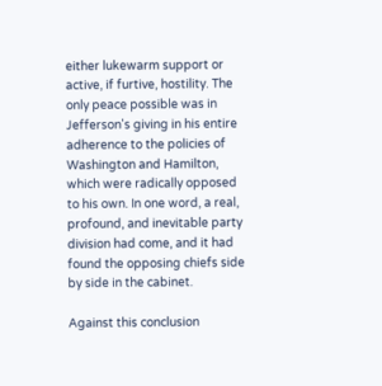either lukewarm support or active, if furtive, hostility. The only peace possible was in Jefferson's giving in his entire adherence to the policies of Washington and Hamilton, which were radically opposed to his own. In one word, a real, profound, and inevitable party division had come, and it had found the opposing chiefs side by side in the cabinet.

Against this conclusion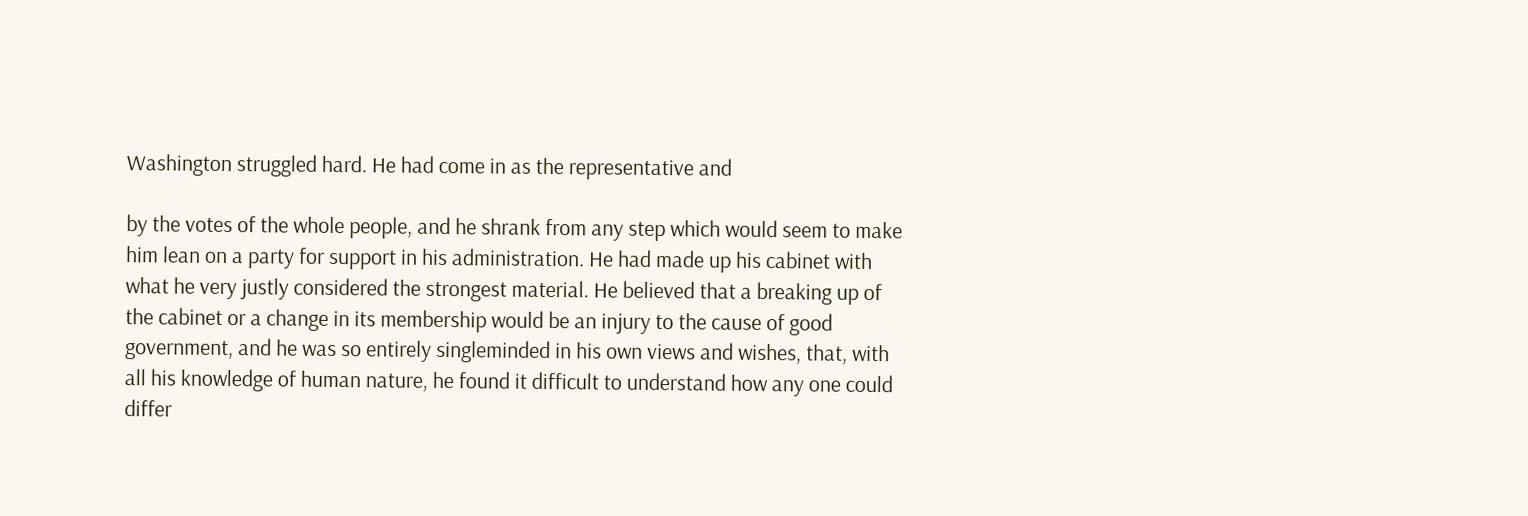Washington struggled hard. He had come in as the representative and

by the votes of the whole people, and he shrank from any step which would seem to make him lean on a party for support in his administration. He had made up his cabinet with what he very justly considered the strongest material. He believed that a breaking up of the cabinet or a change in its membership would be an injury to the cause of good government, and he was so entirely singleminded in his own views and wishes, that, with all his knowledge of human nature, he found it difficult to understand how any one could differ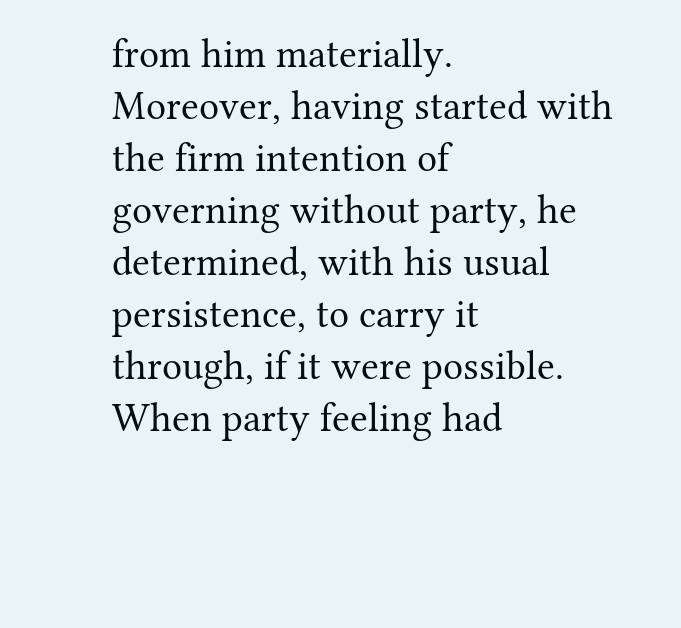from him materially. Moreover, having started with the firm intention of governing without party, he determined, with his usual persistence, to carry it through, if it were possible. When party feeling had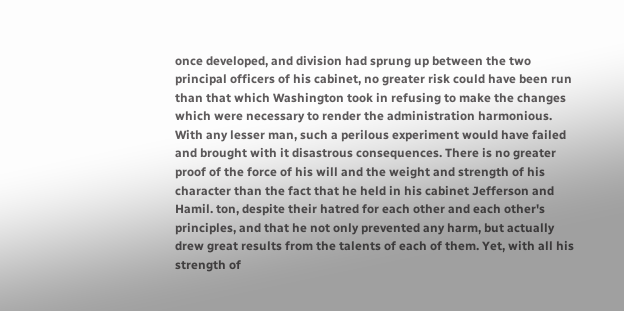once developed, and division had sprung up between the two principal officers of his cabinet, no greater risk could have been run than that which Washington took in refusing to make the changes which were necessary to render the administration harmonious. With any lesser man, such a perilous experiment would have failed and brought with it disastrous consequences. There is no greater proof of the force of his will and the weight and strength of his character than the fact that he held in his cabinet Jefferson and Hamil. ton, despite their hatred for each other and each other's principles, and that he not only prevented any harm, but actually drew great results from the talents of each of them. Yet, with all his strength of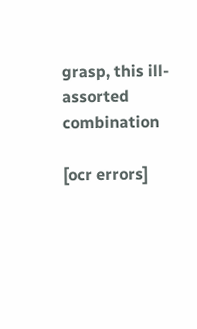grasp, this ill-assorted combination

[ocr errors]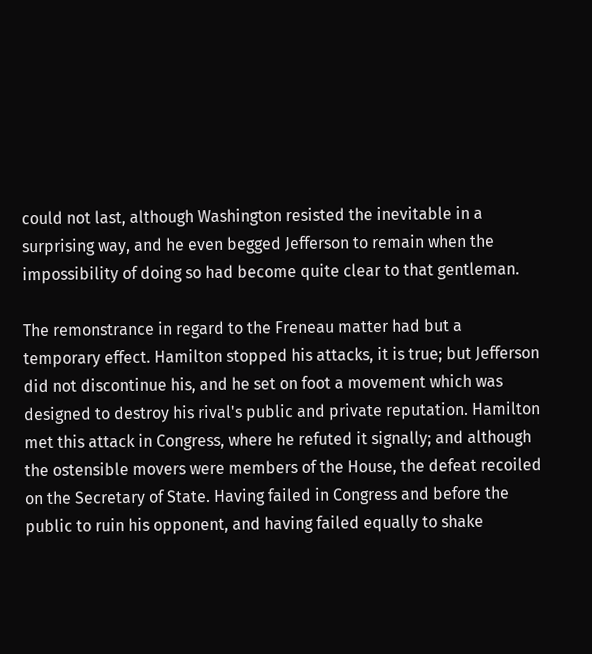could not last, although Washington resisted the inevitable in a surprising way, and he even begged Jefferson to remain when the impossibility of doing so had become quite clear to that gentleman.

The remonstrance in regard to the Freneau matter had but a temporary effect. Hamilton stopped his attacks, it is true; but Jefferson did not discontinue his, and he set on foot a movement which was designed to destroy his rival's public and private reputation. Hamilton met this attack in Congress, where he refuted it signally; and although the ostensible movers were members of the House, the defeat recoiled on the Secretary of State. Having failed in Congress and before the public to ruin his opponent, and having failed equally to shake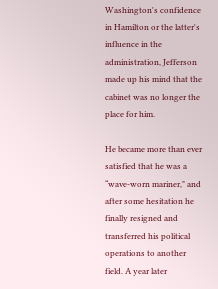Washington's confidence in Hamilton or the latter's influence in the administration, Jefferson made up his mind that the cabinet was no longer the place for him.

He became more than ever satisfied that he was a “wave-worn mariner," and after some hesitation he finally resigned and transferred his political operations to another field. A year later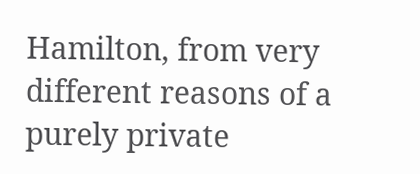Hamilton, from very different reasons of a purely private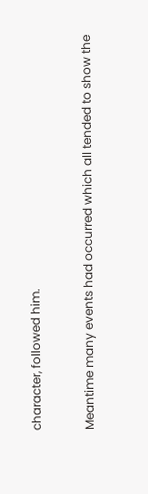character, followed him.

Meantime many events had occurred which all tended to show the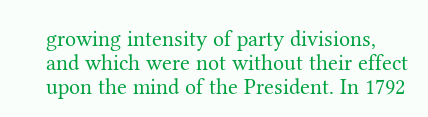growing intensity of party divisions, and which were not without their effect upon the mind of the President. In 1792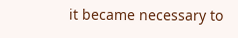it became necessary to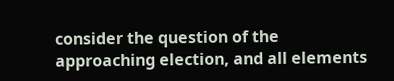consider the question of the approaching election, and all elements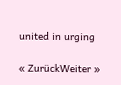united in urging

« ZurückWeiter »